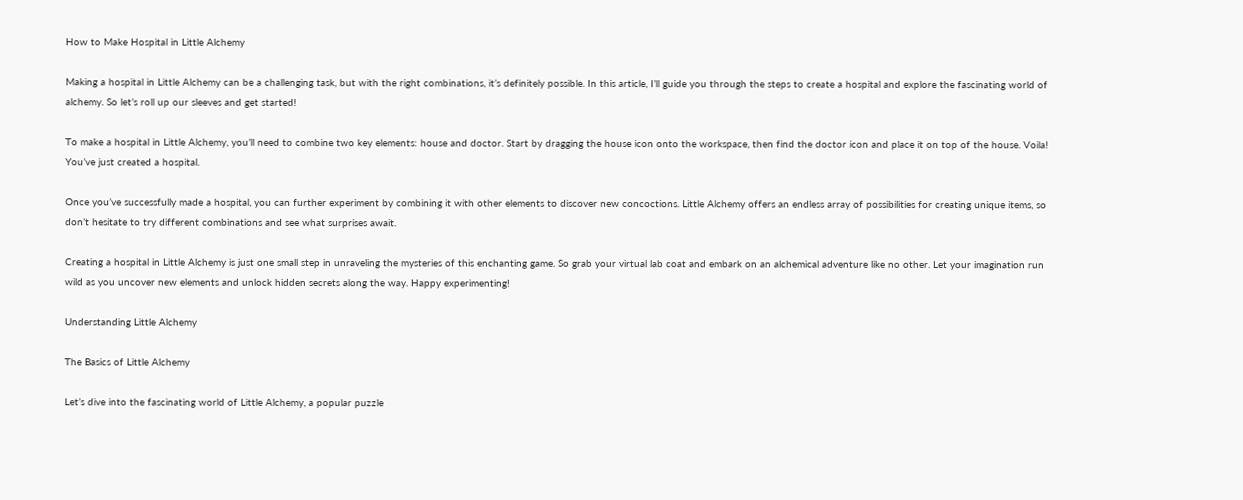How to Make Hospital in Little Alchemy

Making a hospital in Little Alchemy can be a challenging task, but with the right combinations, it’s definitely possible. In this article, I’ll guide you through the steps to create a hospital and explore the fascinating world of alchemy. So let’s roll up our sleeves and get started!

To make a hospital in Little Alchemy, you’ll need to combine two key elements: house and doctor. Start by dragging the house icon onto the workspace, then find the doctor icon and place it on top of the house. Voila! You’ve just created a hospital.

Once you’ve successfully made a hospital, you can further experiment by combining it with other elements to discover new concoctions. Little Alchemy offers an endless array of possibilities for creating unique items, so don’t hesitate to try different combinations and see what surprises await.

Creating a hospital in Little Alchemy is just one small step in unraveling the mysteries of this enchanting game. So grab your virtual lab coat and embark on an alchemical adventure like no other. Let your imagination run wild as you uncover new elements and unlock hidden secrets along the way. Happy experimenting!

Understanding Little Alchemy

The Basics of Little Alchemy

Let’s dive into the fascinating world of Little Alchemy, a popular puzzle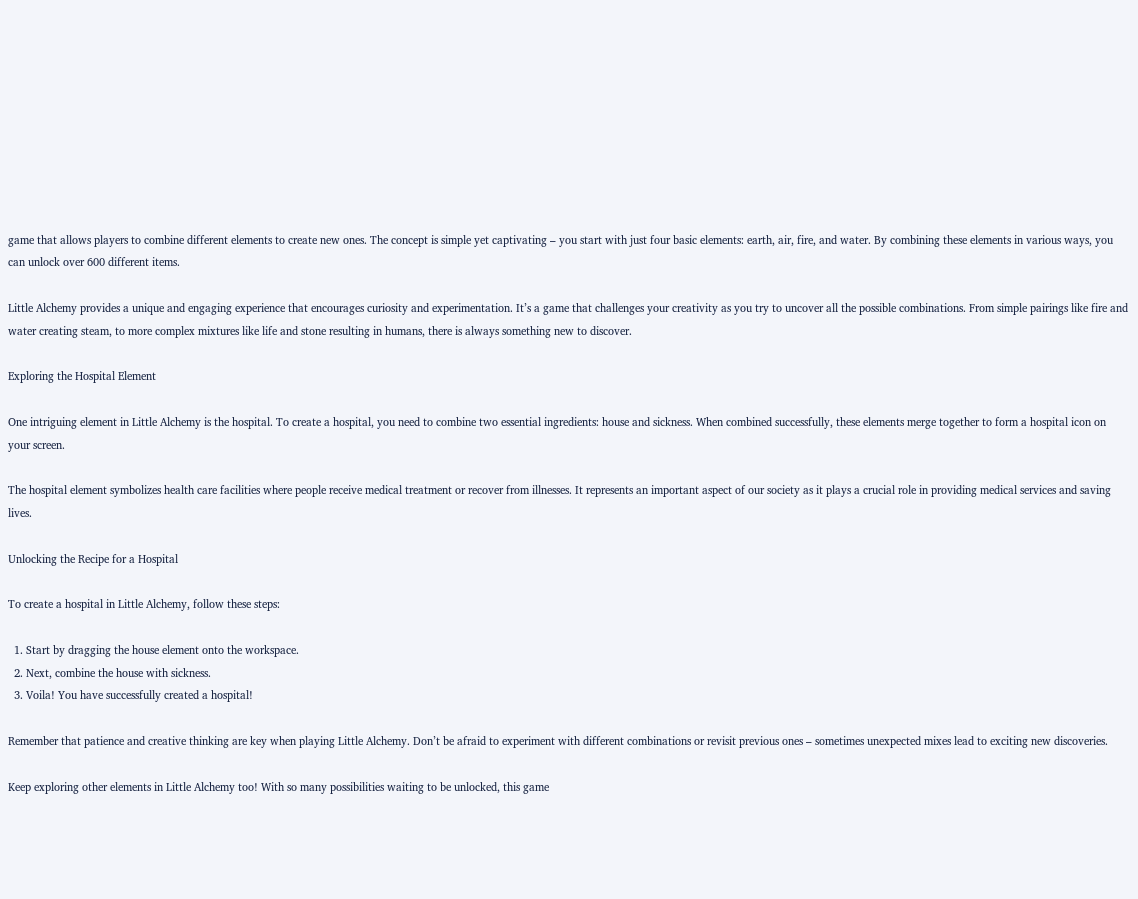game that allows players to combine different elements to create new ones. The concept is simple yet captivating – you start with just four basic elements: earth, air, fire, and water. By combining these elements in various ways, you can unlock over 600 different items.

Little Alchemy provides a unique and engaging experience that encourages curiosity and experimentation. It’s a game that challenges your creativity as you try to uncover all the possible combinations. From simple pairings like fire and water creating steam, to more complex mixtures like life and stone resulting in humans, there is always something new to discover.

Exploring the Hospital Element

One intriguing element in Little Alchemy is the hospital. To create a hospital, you need to combine two essential ingredients: house and sickness. When combined successfully, these elements merge together to form a hospital icon on your screen.

The hospital element symbolizes health care facilities where people receive medical treatment or recover from illnesses. It represents an important aspect of our society as it plays a crucial role in providing medical services and saving lives.

Unlocking the Recipe for a Hospital

To create a hospital in Little Alchemy, follow these steps:

  1. Start by dragging the house element onto the workspace.
  2. Next, combine the house with sickness.
  3. Voila! You have successfully created a hospital!

Remember that patience and creative thinking are key when playing Little Alchemy. Don’t be afraid to experiment with different combinations or revisit previous ones – sometimes unexpected mixes lead to exciting new discoveries.

Keep exploring other elements in Little Alchemy too! With so many possibilities waiting to be unlocked, this game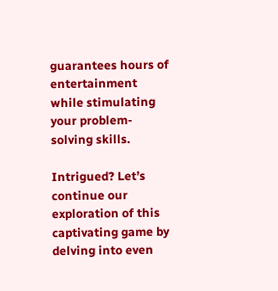guarantees hours of entertainment while stimulating your problem-solving skills.

Intrigued? Let’s continue our exploration of this captivating game by delving into even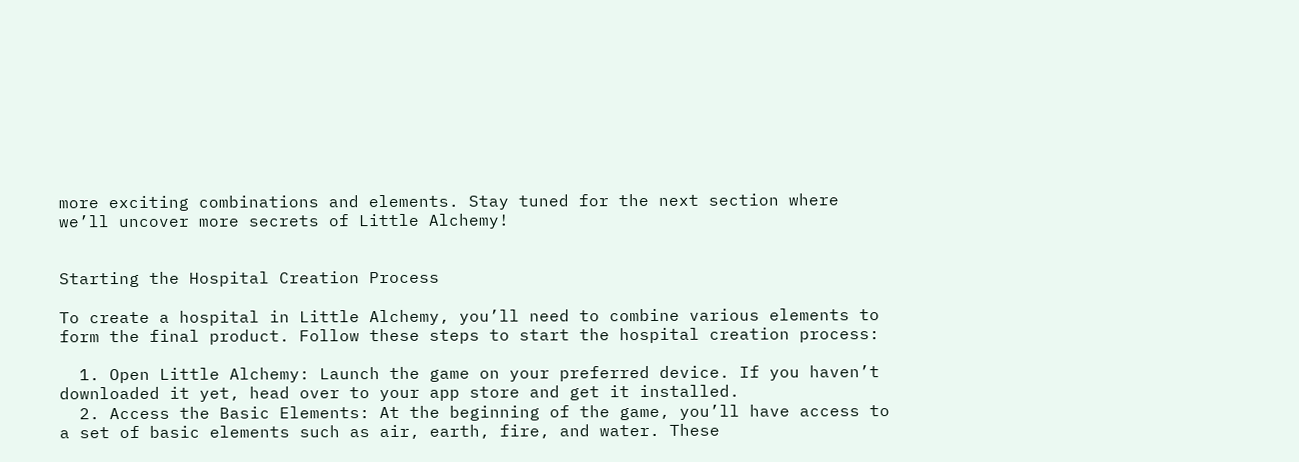more exciting combinations and elements. Stay tuned for the next section where we’ll uncover more secrets of Little Alchemy!


Starting the Hospital Creation Process

To create a hospital in Little Alchemy, you’ll need to combine various elements to form the final product. Follow these steps to start the hospital creation process:

  1. Open Little Alchemy: Launch the game on your preferred device. If you haven’t downloaded it yet, head over to your app store and get it installed.
  2. Access the Basic Elements: At the beginning of the game, you’ll have access to a set of basic elements such as air, earth, fire, and water. These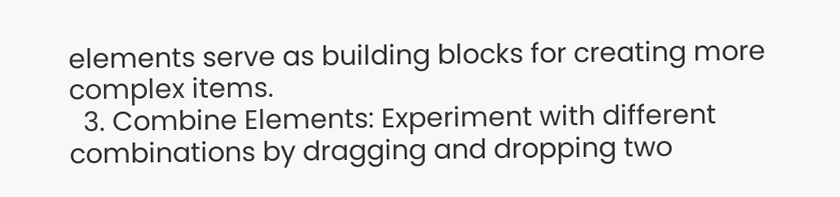elements serve as building blocks for creating more complex items.
  3. Combine Elements: Experiment with different combinations by dragging and dropping two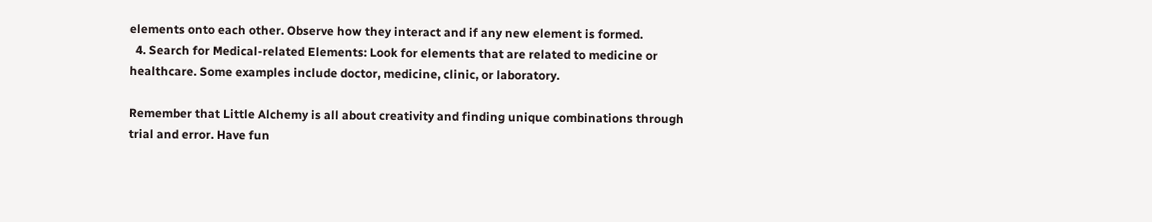elements onto each other. Observe how they interact and if any new element is formed.
  4. Search for Medical-related Elements: Look for elements that are related to medicine or healthcare. Some examples include doctor, medicine, clinic, or laboratory.

Remember that Little Alchemy is all about creativity and finding unique combinations through trial and error. Have fun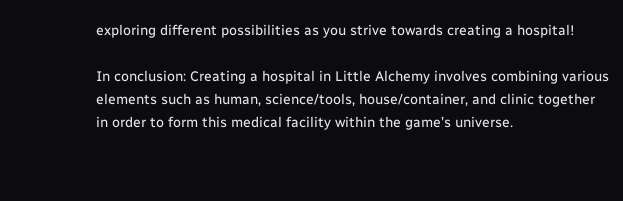exploring different possibilities as you strive towards creating a hospital!

In conclusion: Creating a hospital in Little Alchemy involves combining various elements such as human, science/tools, house/container, and clinic together in order to form this medical facility within the game’s universe.